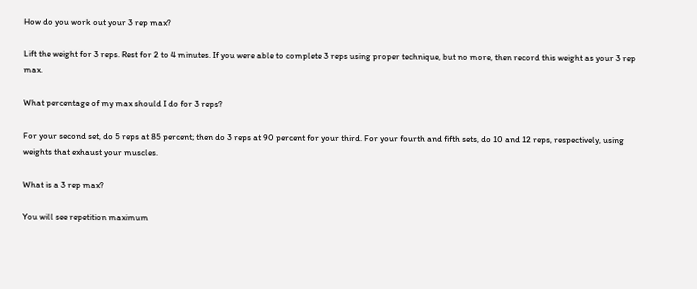How do you work out your 3 rep max?

Lift the weight for 3 reps. Rest for 2 to 4 minutes. If you were able to complete 3 reps using proper technique, but no more, then record this weight as your 3 rep max.

What percentage of my max should I do for 3 reps?

For your second set, do 5 reps at 85 percent; then do 3 reps at 90 percent for your third. For your fourth and fifth sets, do 10 and 12 reps, respectively, using weights that exhaust your muscles.

What is a 3 rep max?

You will see repetition maximum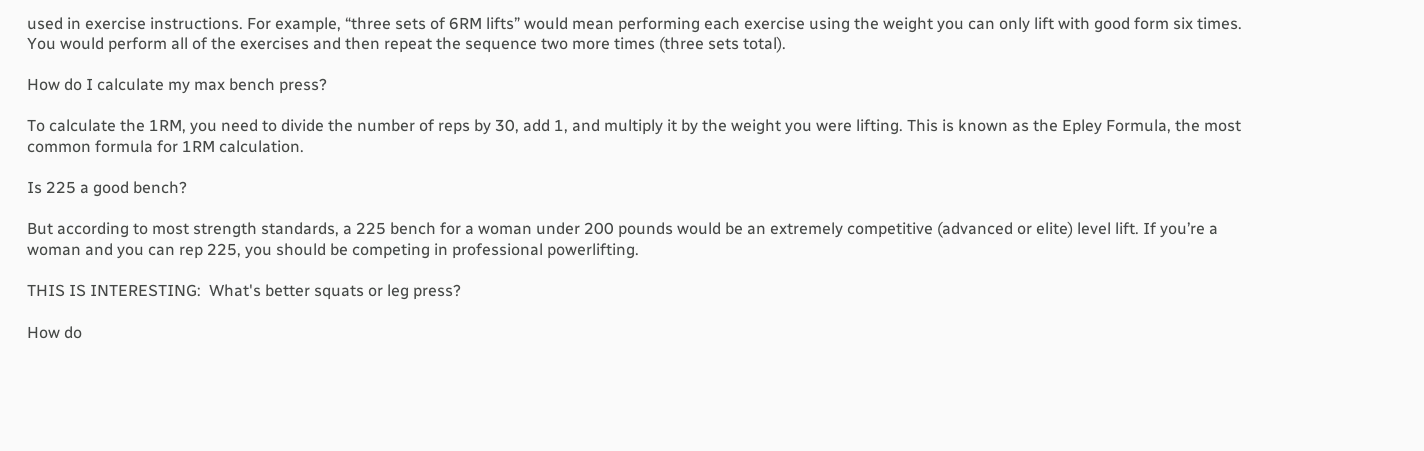used in exercise instructions. For example, “three sets of 6RM lifts” would mean performing each exercise using the weight you can only lift with good form six times. You would perform all of the exercises and then repeat the sequence two more times (three sets total).

How do I calculate my max bench press?

To calculate the 1RM, you need to divide the number of reps by 30, add 1, and multiply it by the weight you were lifting. This is known as the Epley Formula, the most common formula for 1RM calculation.

Is 225 a good bench?

But according to most strength standards, a 225 bench for a woman under 200 pounds would be an extremely competitive (advanced or elite) level lift. If you’re a woman and you can rep 225, you should be competing in professional powerlifting.

THIS IS INTERESTING:  What's better squats or leg press?

How do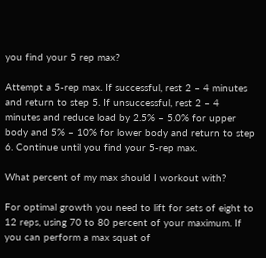you find your 5 rep max?

Attempt a 5-rep max. If successful, rest 2 – 4 minutes and return to step 5. If unsuccessful, rest 2 – 4 minutes and reduce load by 2.5% – 5.0% for upper body and 5% – 10% for lower body and return to step 6. Continue until you find your 5-rep max.

What percent of my max should I workout with?

For optimal growth you need to lift for sets of eight to 12 reps, using 70 to 80 percent of your maximum. If you can perform a max squat of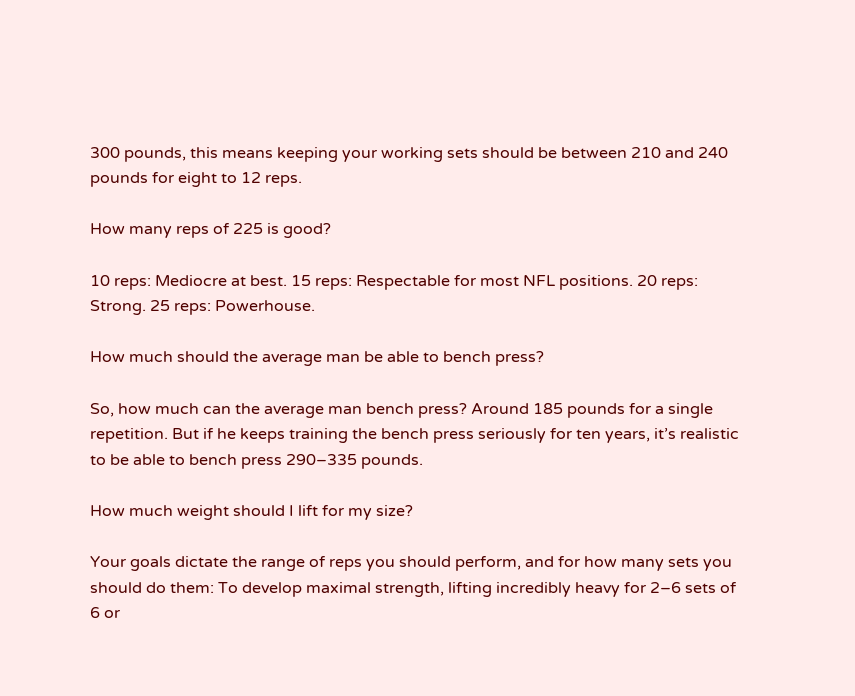300 pounds, this means keeping your working sets should be between 210 and 240 pounds for eight to 12 reps.

How many reps of 225 is good?

10 reps: Mediocre at best. 15 reps: Respectable for most NFL positions. 20 reps: Strong. 25 reps: Powerhouse.

How much should the average man be able to bench press?

So, how much can the average man bench press? Around 185 pounds for a single repetition. But if he keeps training the bench press seriously for ten years, it’s realistic to be able to bench press 290–335 pounds.

How much weight should I lift for my size?

Your goals dictate the range of reps you should perform, and for how many sets you should do them: To develop maximal strength, lifting incredibly heavy for 2–6 sets of 6 or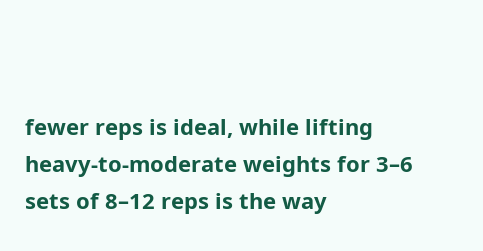fewer reps is ideal, while lifting heavy-to-moderate weights for 3–6 sets of 8–12 reps is the way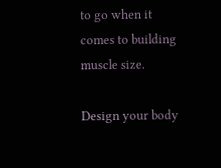to go when it comes to building muscle size.

Design your body